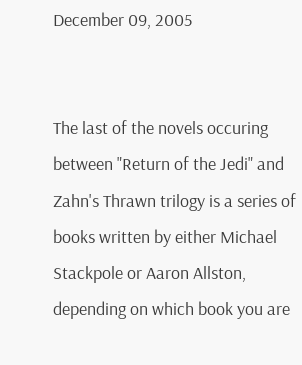December 09, 2005


The last of the novels occuring between "Return of the Jedi" and Zahn's Thrawn trilogy is a series of books written by either Michael Stackpole or Aaron Allston, depending on which book you are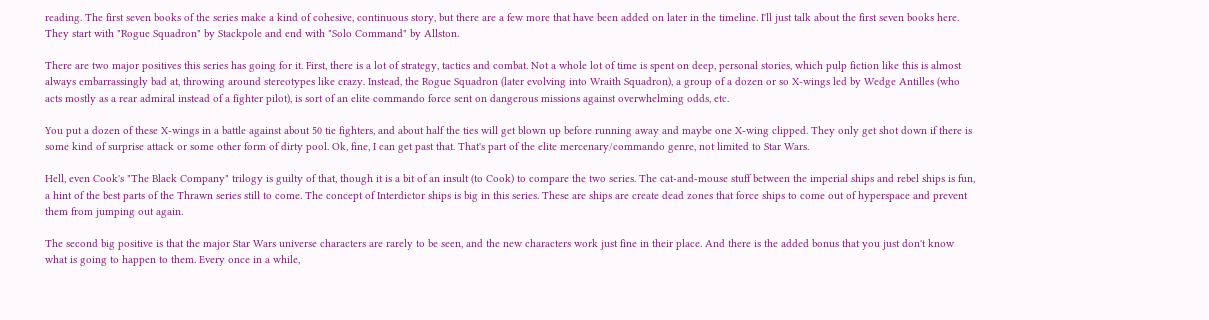reading. The first seven books of the series make a kind of cohesive, continuous story, but there are a few more that have been added on later in the timeline. I'll just talk about the first seven books here. They start with "Rogue Squadron" by Stackpole and end with "Solo Command" by Allston.

There are two major positives this series has going for it. First, there is a lot of strategy, tactics and combat. Not a whole lot of time is spent on deep, personal stories, which pulp fiction like this is almost always embarrassingly bad at, throwing around stereotypes like crazy. Instead, the Rogue Squadron (later evolving into Wraith Squadron), a group of a dozen or so X-wings led by Wedge Antilles (who acts mostly as a rear admiral instead of a fighter pilot), is sort of an elite commando force sent on dangerous missions against overwhelming odds, etc.

You put a dozen of these X-wings in a battle against about 50 tie fighters, and about half the ties will get blown up before running away and maybe one X-wing clipped. They only get shot down if there is some kind of surprise attack or some other form of dirty pool. Ok, fine, I can get past that. That's part of the elite mercenary/commando genre, not limited to Star Wars.

Hell, even Cook's "The Black Company" trilogy is guilty of that, though it is a bit of an insult (to Cook) to compare the two series. The cat-and-mouse stuff between the imperial ships and rebel ships is fun, a hint of the best parts of the Thrawn series still to come. The concept of Interdictor ships is big in this series. These are ships are create dead zones that force ships to come out of hyperspace and prevent them from jumping out again.

The second big positive is that the major Star Wars universe characters are rarely to be seen, and the new characters work just fine in their place. And there is the added bonus that you just don't know what is going to happen to them. Every once in a while,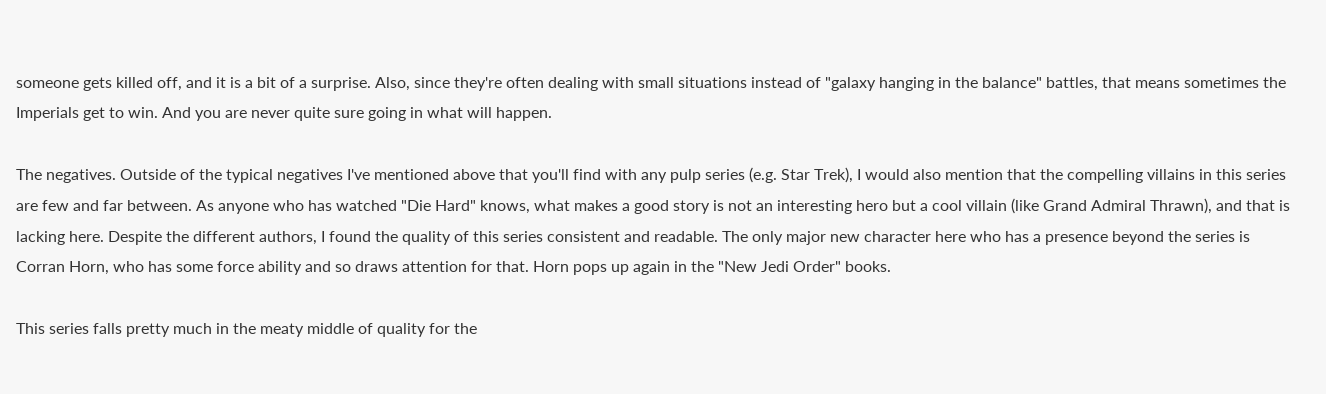someone gets killed off, and it is a bit of a surprise. Also, since they're often dealing with small situations instead of "galaxy hanging in the balance" battles, that means sometimes the Imperials get to win. And you are never quite sure going in what will happen.

The negatives. Outside of the typical negatives I've mentioned above that you'll find with any pulp series (e.g. Star Trek), I would also mention that the compelling villains in this series are few and far between. As anyone who has watched "Die Hard" knows, what makes a good story is not an interesting hero but a cool villain (like Grand Admiral Thrawn), and that is lacking here. Despite the different authors, I found the quality of this series consistent and readable. The only major new character here who has a presence beyond the series is Corran Horn, who has some force ability and so draws attention for that. Horn pops up again in the "New Jedi Order" books.

This series falls pretty much in the meaty middle of quality for the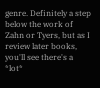genre. Definitely a step below the work of Zahn or Tyers, but as I review later books, you'll see there's a *lot*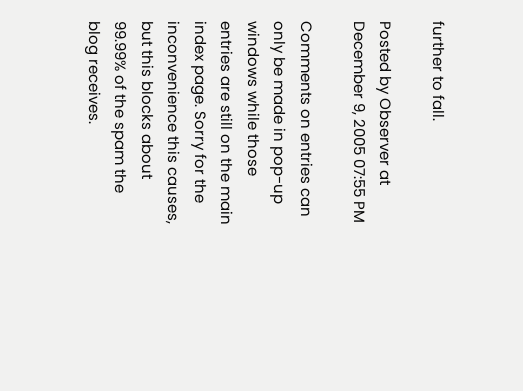further to fall.

Posted by Observer at December 9, 2005 07:55 PM

Comments on entries can only be made in pop-up windows while those entries are still on the main index page. Sorry for the inconvenience this causes, but this blocks about 99.99% of the spam the blog receives.